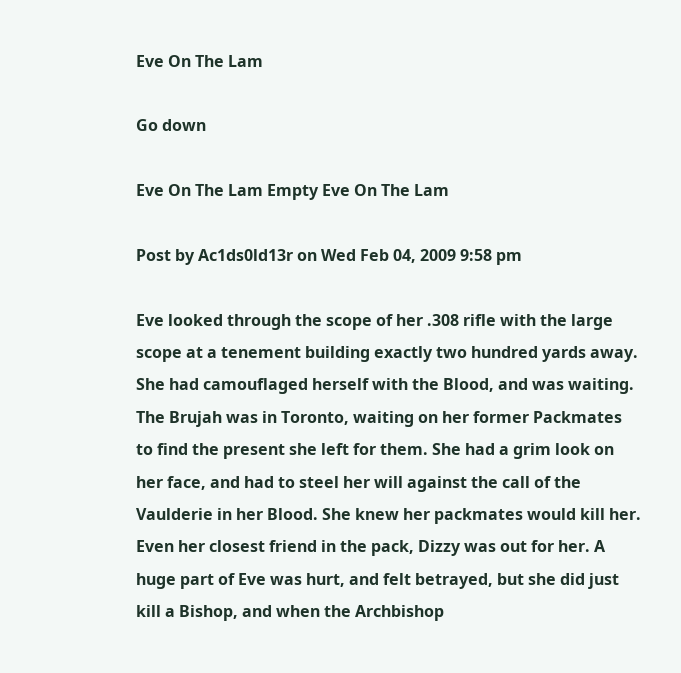Eve On The Lam

Go down

Eve On The Lam Empty Eve On The Lam

Post by Ac1ds0ld13r on Wed Feb 04, 2009 9:58 pm

Eve looked through the scope of her .308 rifle with the large scope at a tenement building exactly two hundred yards away. She had camouflaged herself with the Blood, and was waiting. The Brujah was in Toronto, waiting on her former Packmates to find the present she left for them. She had a grim look on her face, and had to steel her will against the call of the Vaulderie in her Blood. She knew her packmates would kill her. Even her closest friend in the pack, Dizzy was out for her. A huge part of Eve was hurt, and felt betrayed, but she did just kill a Bishop, and when the Archbishop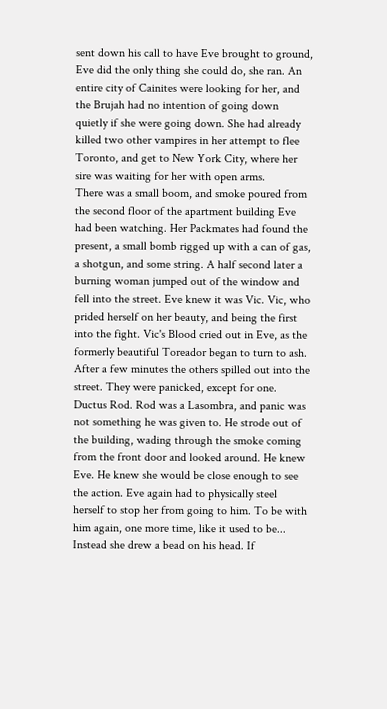sent down his call to have Eve brought to ground, Eve did the only thing she could do, she ran. An entire city of Cainites were looking for her, and the Brujah had no intention of going down quietly if she were going down. She had already killed two other vampires in her attempt to flee Toronto, and get to New York City, where her sire was waiting for her with open arms.
There was a small boom, and smoke poured from the second floor of the apartment building Eve had been watching. Her Packmates had found the present, a small bomb rigged up with a can of gas, a shotgun, and some string. A half second later a burning woman jumped out of the window and fell into the street. Eve knew it was Vic. Vic, who prided herself on her beauty, and being the first into the fight. Vic's Blood cried out in Eve, as the formerly beautiful Toreador began to turn to ash.
After a few minutes the others spilled out into the street. They were panicked, except for one. Ductus Rod. Rod was a Lasombra, and panic was not something he was given to. He strode out of the building, wading through the smoke coming from the front door and looked around. He knew Eve. He knew she would be close enough to see the action. Eve again had to physically steel herself to stop her from going to him. To be with him again, one more time, like it used to be... Instead she drew a bead on his head. If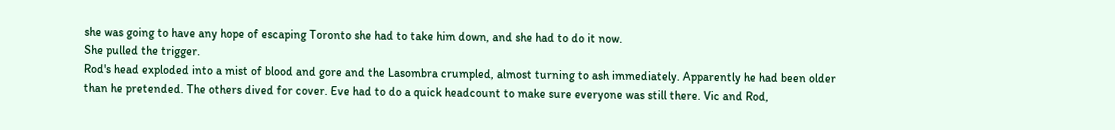she was going to have any hope of escaping Toronto she had to take him down, and she had to do it now.
She pulled the trigger.
Rod's head exploded into a mist of blood and gore and the Lasombra crumpled, almost turning to ash immediately. Apparently he had been older than he pretended. The others dived for cover. Eve had to do a quick headcount to make sure everyone was still there. Vic and Rod,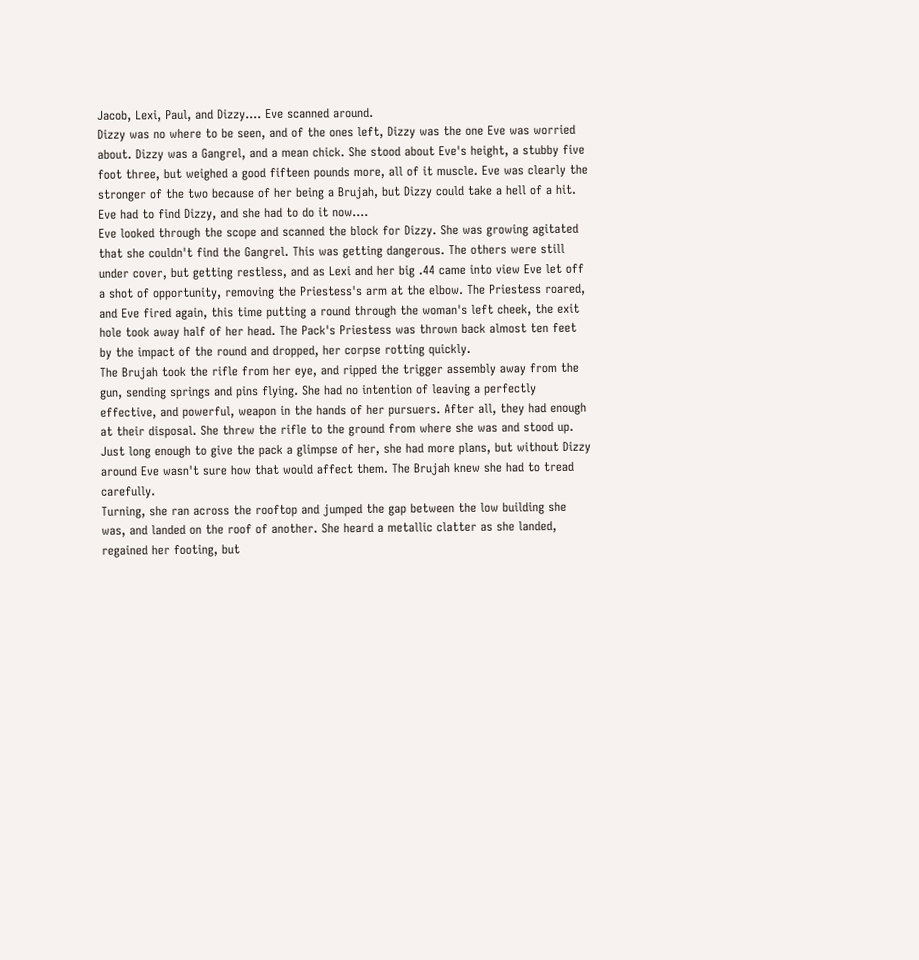Jacob, Lexi, Paul, and Dizzy.... Eve scanned around.
Dizzy was no where to be seen, and of the ones left, Dizzy was the one Eve was worried about. Dizzy was a Gangrel, and a mean chick. She stood about Eve's height, a stubby five foot three, but weighed a good fifteen pounds more, all of it muscle. Eve was clearly the stronger of the two because of her being a Brujah, but Dizzy could take a hell of a hit. Eve had to find Dizzy, and she had to do it now....
Eve looked through the scope and scanned the block for Dizzy. She was growing agitated that she couldn't find the Gangrel. This was getting dangerous. The others were still under cover, but getting restless, and as Lexi and her big .44 came into view Eve let off a shot of opportunity, removing the Priestess's arm at the elbow. The Priestess roared, and Eve fired again, this time putting a round through the woman's left cheek, the exit hole took away half of her head. The Pack's Priestess was thrown back almost ten feet by the impact of the round and dropped, her corpse rotting quickly.
The Brujah took the rifle from her eye, and ripped the trigger assembly away from the gun, sending springs and pins flying. She had no intention of leaving a perfectly effective, and powerful, weapon in the hands of her pursuers. After all, they had enough at their disposal. She threw the rifle to the ground from where she was and stood up. Just long enough to give the pack a glimpse of her, she had more plans, but without Dizzy around Eve wasn't sure how that would affect them. The Brujah knew she had to tread carefully.
Turning, she ran across the rooftop and jumped the gap between the low building she was, and landed on the roof of another. She heard a metallic clatter as she landed, regained her footing, but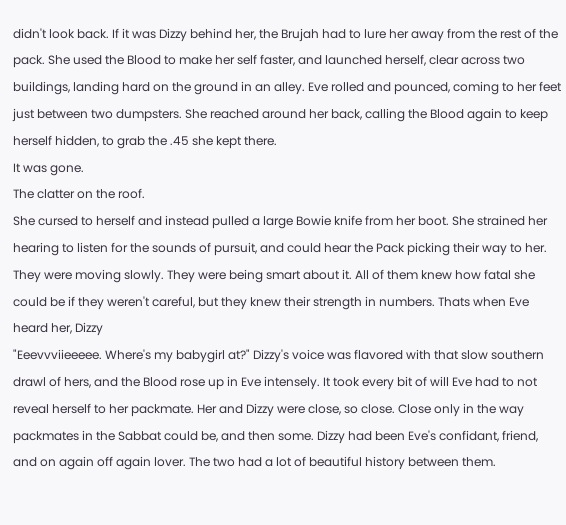didn't look back. If it was Dizzy behind her, the Brujah had to lure her away from the rest of the pack. She used the Blood to make her self faster, and launched herself, clear across two buildings, landing hard on the ground in an alley. Eve rolled and pounced, coming to her feet just between two dumpsters. She reached around her back, calling the Blood again to keep herself hidden, to grab the .45 she kept there.
It was gone.
The clatter on the roof.
She cursed to herself and instead pulled a large Bowie knife from her boot. She strained her hearing to listen for the sounds of pursuit, and could hear the Pack picking their way to her. They were moving slowly. They were being smart about it. All of them knew how fatal she could be if they weren't careful, but they knew their strength in numbers. Thats when Eve heard her, Dizzy
"Eeevvviieeeee. Where's my babygirl at?" Dizzy's voice was flavored with that slow southern drawl of hers, and the Blood rose up in Eve intensely. It took every bit of will Eve had to not reveal herself to her packmate. Her and Dizzy were close, so close. Close only in the way packmates in the Sabbat could be, and then some. Dizzy had been Eve's confidant, friend, and on again off again lover. The two had a lot of beautiful history between them.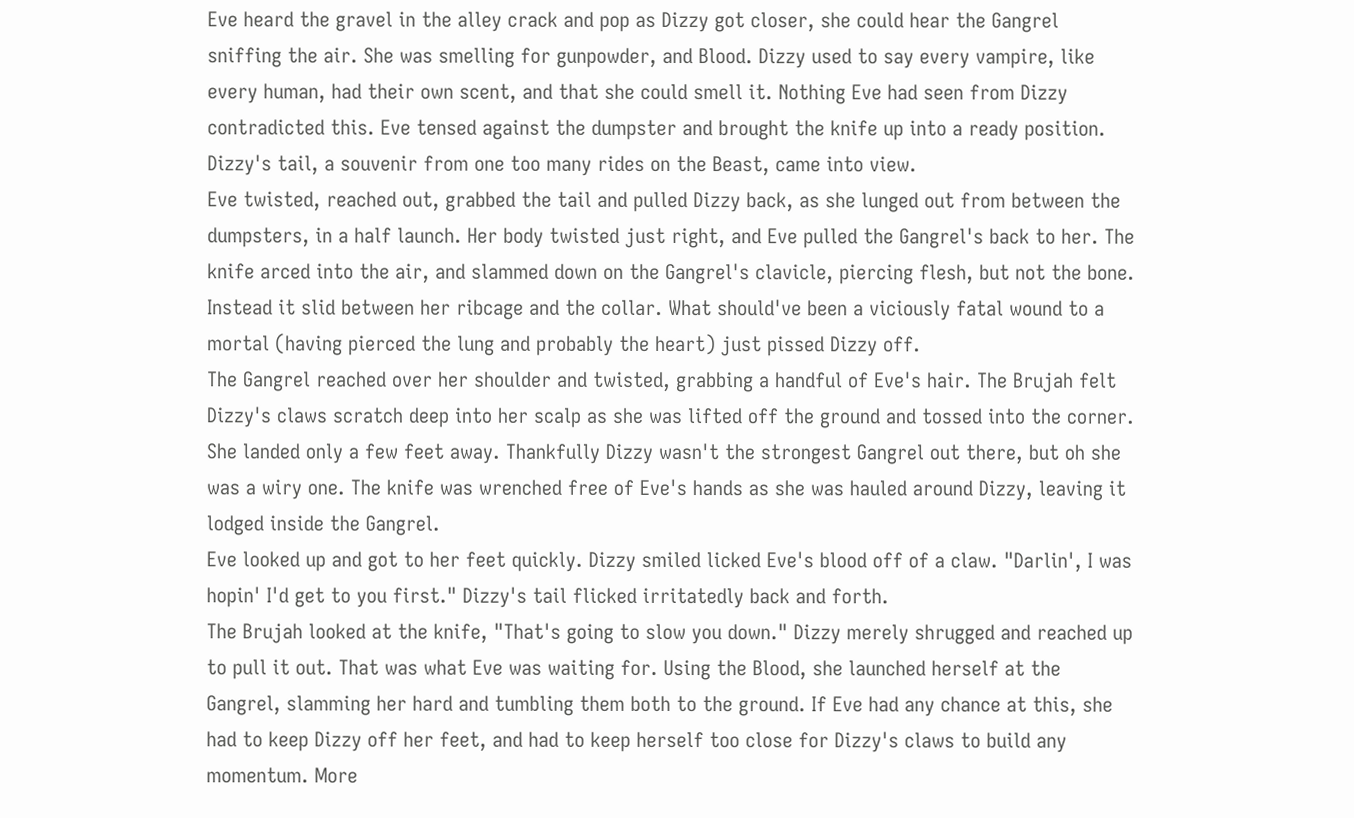Eve heard the gravel in the alley crack and pop as Dizzy got closer, she could hear the Gangrel sniffing the air. She was smelling for gunpowder, and Blood. Dizzy used to say every vampire, like every human, had their own scent, and that she could smell it. Nothing Eve had seen from Dizzy contradicted this. Eve tensed against the dumpster and brought the knife up into a ready position. Dizzy's tail, a souvenir from one too many rides on the Beast, came into view.
Eve twisted, reached out, grabbed the tail and pulled Dizzy back, as she lunged out from between the dumpsters, in a half launch. Her body twisted just right, and Eve pulled the Gangrel's back to her. The knife arced into the air, and slammed down on the Gangrel's clavicle, piercing flesh, but not the bone. Instead it slid between her ribcage and the collar. What should've been a viciously fatal wound to a mortal (having pierced the lung and probably the heart) just pissed Dizzy off.
The Gangrel reached over her shoulder and twisted, grabbing a handful of Eve's hair. The Brujah felt Dizzy's claws scratch deep into her scalp as she was lifted off the ground and tossed into the corner. She landed only a few feet away. Thankfully Dizzy wasn't the strongest Gangrel out there, but oh she was a wiry one. The knife was wrenched free of Eve's hands as she was hauled around Dizzy, leaving it lodged inside the Gangrel.
Eve looked up and got to her feet quickly. Dizzy smiled licked Eve's blood off of a claw. "Darlin', I was hopin' I'd get to you first." Dizzy's tail flicked irritatedly back and forth.
The Brujah looked at the knife, "That's going to slow you down." Dizzy merely shrugged and reached up to pull it out. That was what Eve was waiting for. Using the Blood, she launched herself at the Gangrel, slamming her hard and tumbling them both to the ground. If Eve had any chance at this, she had to keep Dizzy off her feet, and had to keep herself too close for Dizzy's claws to build any momentum. More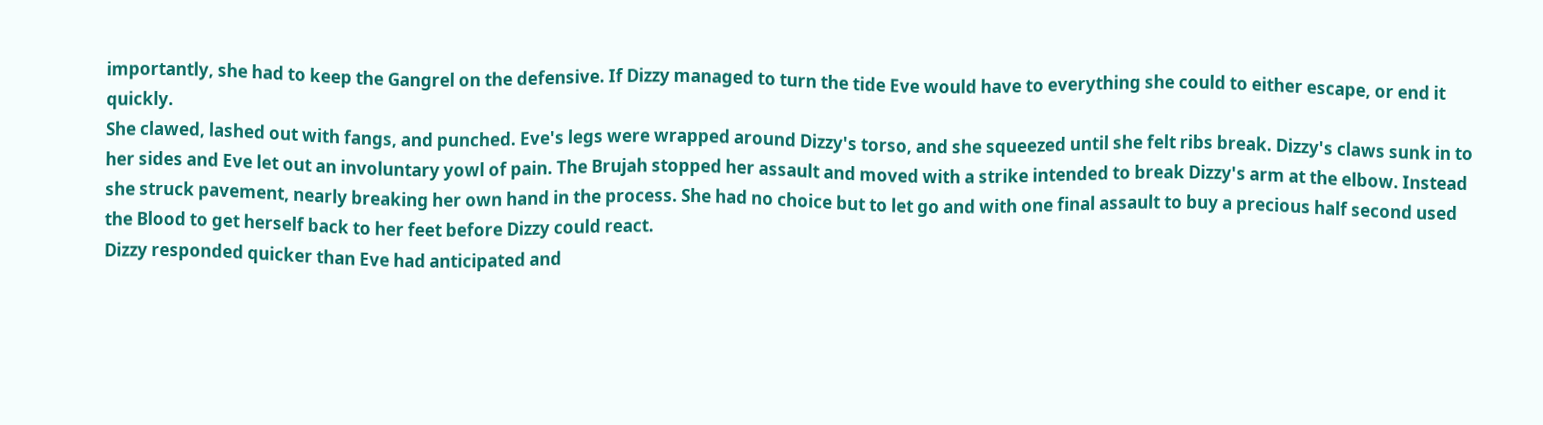importantly, she had to keep the Gangrel on the defensive. If Dizzy managed to turn the tide Eve would have to everything she could to either escape, or end it quickly.
She clawed, lashed out with fangs, and punched. Eve's legs were wrapped around Dizzy's torso, and she squeezed until she felt ribs break. Dizzy's claws sunk in to her sides and Eve let out an involuntary yowl of pain. The Brujah stopped her assault and moved with a strike intended to break Dizzy's arm at the elbow. Instead she struck pavement, nearly breaking her own hand in the process. She had no choice but to let go and with one final assault to buy a precious half second used the Blood to get herself back to her feet before Dizzy could react.
Dizzy responded quicker than Eve had anticipated and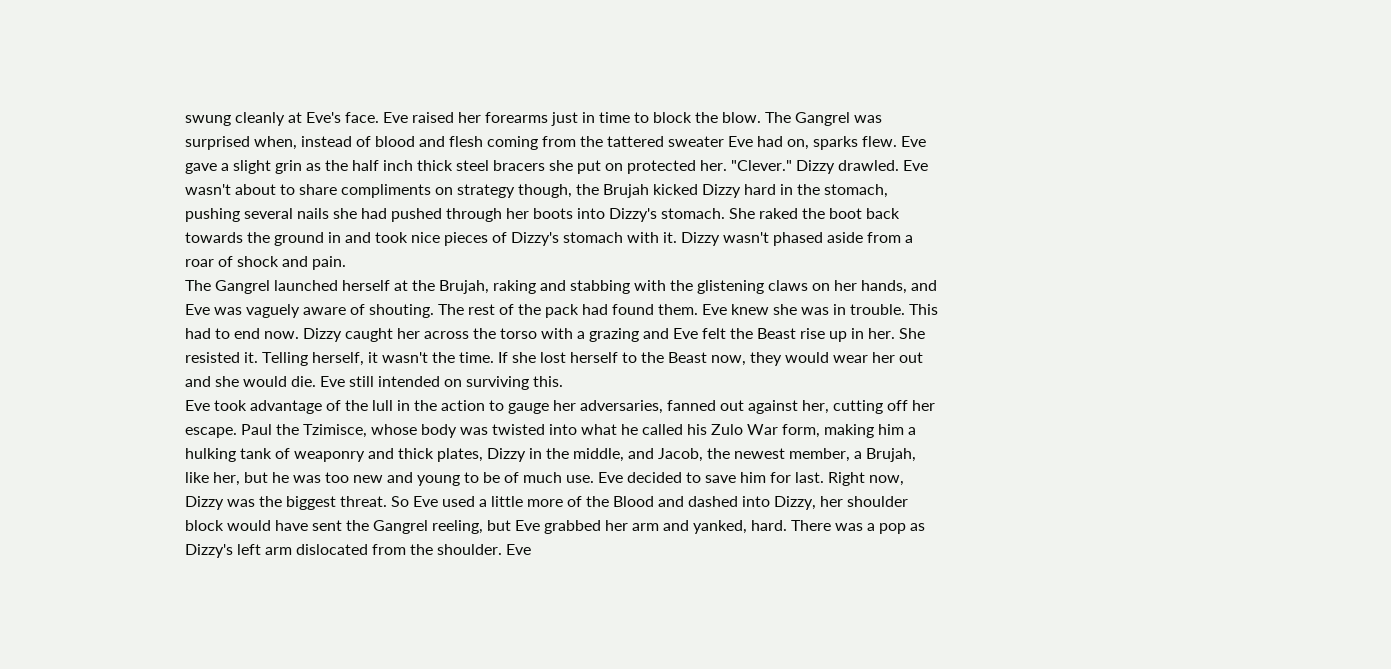swung cleanly at Eve's face. Eve raised her forearms just in time to block the blow. The Gangrel was surprised when, instead of blood and flesh coming from the tattered sweater Eve had on, sparks flew. Eve gave a slight grin as the half inch thick steel bracers she put on protected her. "Clever." Dizzy drawled. Eve wasn't about to share compliments on strategy though, the Brujah kicked Dizzy hard in the stomach, pushing several nails she had pushed through her boots into Dizzy's stomach. She raked the boot back towards the ground in and took nice pieces of Dizzy's stomach with it. Dizzy wasn't phased aside from a roar of shock and pain.
The Gangrel launched herself at the Brujah, raking and stabbing with the glistening claws on her hands, and Eve was vaguely aware of shouting. The rest of the pack had found them. Eve knew she was in trouble. This had to end now. Dizzy caught her across the torso with a grazing and Eve felt the Beast rise up in her. She resisted it. Telling herself, it wasn't the time. If she lost herself to the Beast now, they would wear her out and she would die. Eve still intended on surviving this.
Eve took advantage of the lull in the action to gauge her adversaries, fanned out against her, cutting off her escape. Paul the Tzimisce, whose body was twisted into what he called his Zulo War form, making him a hulking tank of weaponry and thick plates, Dizzy in the middle, and Jacob, the newest member, a Brujah, like her, but he was too new and young to be of much use. Eve decided to save him for last. Right now, Dizzy was the biggest threat. So Eve used a little more of the Blood and dashed into Dizzy, her shoulder block would have sent the Gangrel reeling, but Eve grabbed her arm and yanked, hard. There was a pop as Dizzy's left arm dislocated from the shoulder. Eve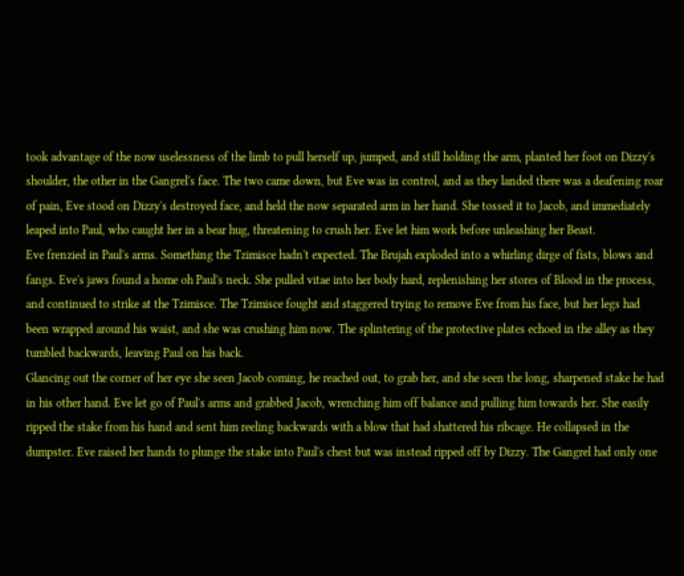took advantage of the now uselessness of the limb to pull herself up, jumped, and still holding the arm, planted her foot on Dizzy's shoulder, the other in the Gangrel's face. The two came down, but Eve was in control, and as they landed there was a deafening roar of pain, Eve stood on Dizzy's destroyed face, and held the now separated arm in her hand. She tossed it to Jacob, and immediately leaped into Paul, who caught her in a bear hug, threatening to crush her. Eve let him work before unleashing her Beast.
Eve frenzied in Paul's arms. Something the Tzimisce hadn't expected. The Brujah exploded into a whirling dirge of fists, blows and fangs. Eve's jaws found a home oh Paul's neck. She pulled vitae into her body hard, replenishing her stores of Blood in the process, and continued to strike at the Tzimisce. The Tzimisce fought and staggered trying to remove Eve from his face, but her legs had been wrapped around his waist, and she was crushing him now. The splintering of the protective plates echoed in the alley as they tumbled backwards, leaving Paul on his back.
Glancing out the corner of her eye she seen Jacob coming, he reached out, to grab her, and she seen the long, sharpened stake he had in his other hand. Eve let go of Paul's arms and grabbed Jacob, wrenching him off balance and pulling him towards her. She easily ripped the stake from his hand and sent him reeling backwards with a blow that had shattered his ribcage. He collapsed in the dumpster. Eve raised her hands to plunge the stake into Paul's chest but was instead ripped off by Dizzy. The Gangrel had only one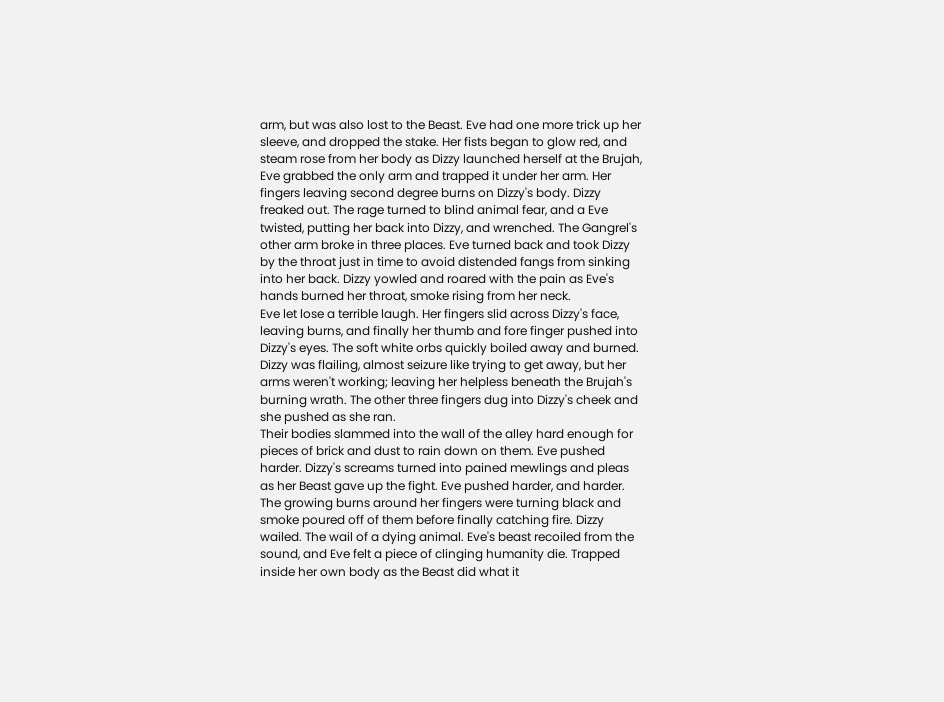arm, but was also lost to the Beast. Eve had one more trick up her sleeve, and dropped the stake. Her fists began to glow red, and steam rose from her body as Dizzy launched herself at the Brujah, Eve grabbed the only arm and trapped it under her arm. Her fingers leaving second degree burns on Dizzy's body. Dizzy freaked out. The rage turned to blind animal fear, and a Eve twisted, putting her back into Dizzy, and wrenched. The Gangrel's other arm broke in three places. Eve turned back and took Dizzy by the throat just in time to avoid distended fangs from sinking into her back. Dizzy yowled and roared with the pain as Eve's hands burned her throat, smoke rising from her neck.
Eve let lose a terrible laugh. Her fingers slid across Dizzy's face, leaving burns, and finally her thumb and fore finger pushed into Dizzy's eyes. The soft white orbs quickly boiled away and burned. Dizzy was flailing, almost seizure like trying to get away, but her arms weren't working; leaving her helpless beneath the Brujah's burning wrath. The other three fingers dug into Dizzy's cheek and she pushed as she ran.
Their bodies slammed into the wall of the alley hard enough for pieces of brick and dust to rain down on them. Eve pushed harder. Dizzy's screams turned into pained mewlings and pleas as her Beast gave up the fight. Eve pushed harder, and harder. The growing burns around her fingers were turning black and smoke poured off of them before finally catching fire. Dizzy wailed. The wail of a dying animal. Eve's beast recoiled from the sound, and Eve felt a piece of clinging humanity die. Trapped inside her own body as the Beast did what it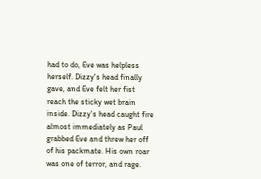had to do, Eve was helpless herself. Dizzy's head finally gave, and Eve felt her fist reach the sticky wet brain inside. Dizzy's head caught fire almost immediately as Paul grabbed Eve and threw her off of his packmate. His own roar was one of terror, and rage.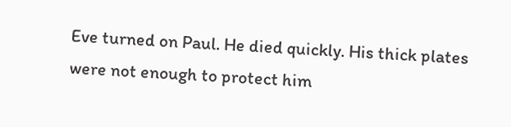Eve turned on Paul. He died quickly. His thick plates were not enough to protect him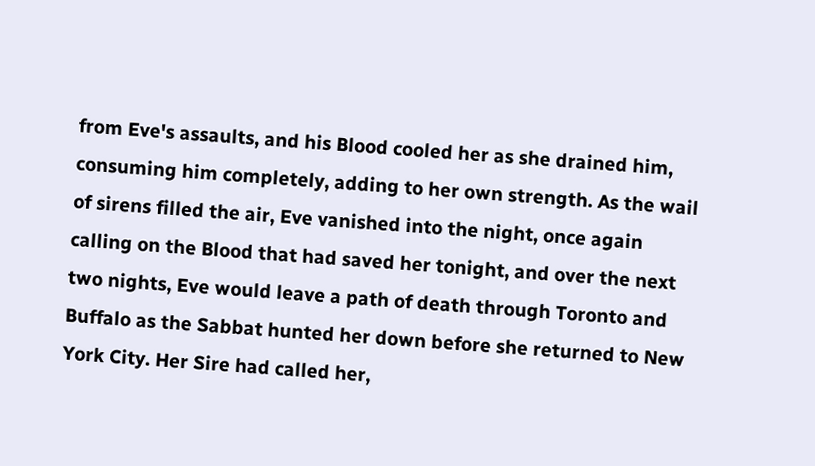from Eve's assaults, and his Blood cooled her as she drained him, consuming him completely, adding to her own strength. As the wail of sirens filled the air, Eve vanished into the night, once again calling on the Blood that had saved her tonight, and over the next two nights, Eve would leave a path of death through Toronto and Buffalo as the Sabbat hunted her down before she returned to New York City. Her Sire had called her,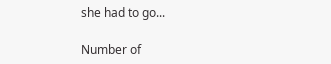she had to go...

Number of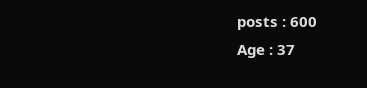posts : 600
Age : 37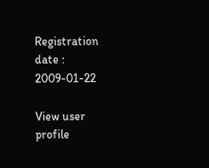Registration date : 2009-01-22

View user profile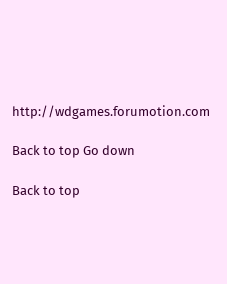http://wdgames.forumotion.com

Back to top Go down

Back to top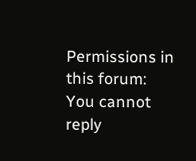Permissions in this forum:
You cannot reply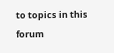to topics in this forum